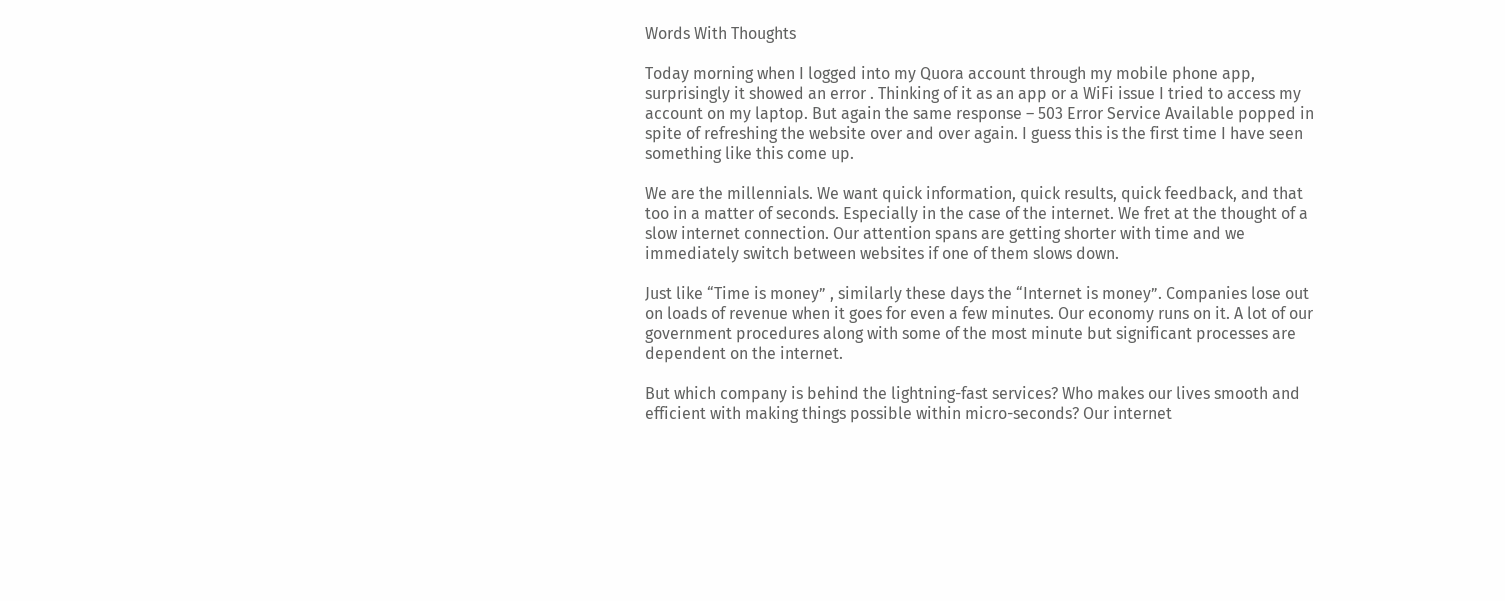Words With Thoughts

Today morning when I logged into my Quora account through my mobile phone app, surprisingly it showed an error . Thinking of it as an app or a WiFi issue I tried to access my account on my laptop. But again the same response – 503 Error Service Available popped in spite of refreshing the website over and over again. I guess this is the first time I have seen something like this come up.

We are the millennials. We want quick information, quick results, quick feedback, and that too in a matter of seconds. Especially in the case of the internet. We fret at the thought of a slow internet connection. Our attention spans are getting shorter with time and we immediately switch between websites if one of them slows down.

Just like “Time is money” , similarly these days the “Internet is money”. Companies lose out on loads of revenue when it goes for even a few minutes. Our economy runs on it. A lot of our government procedures along with some of the most minute but significant processes are dependent on the internet.

But which company is behind the lightning-fast services? Who makes our lives smooth and efficient with making things possible within micro-seconds? Our internet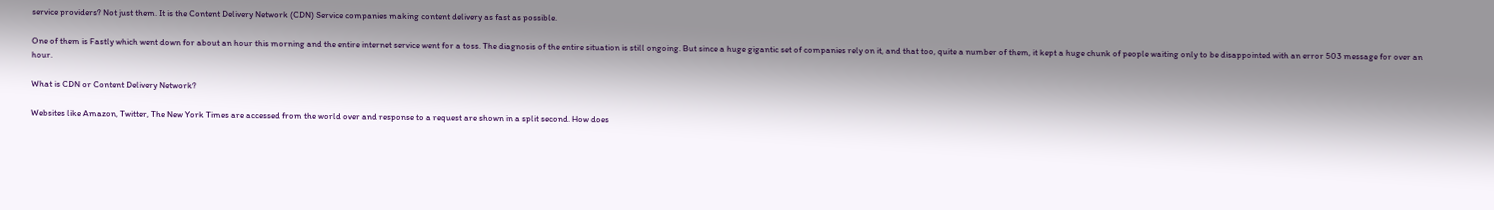service providers? Not just them. It is the Content Delivery Network (CDN) Service companies making content delivery as fast as possible.

One of them is Fastly which went down for about an hour this morning and the entire internet service went for a toss. The diagnosis of the entire situation is still ongoing. But since a huge gigantic set of companies rely on it, and that too, quite a number of them, it kept a huge chunk of people waiting only to be disappointed with an error 503 message for over an hour.

What is CDN or Content Delivery Network?

Websites like Amazon, Twitter, The New York Times are accessed from the world over and response to a request are shown in a split second. How does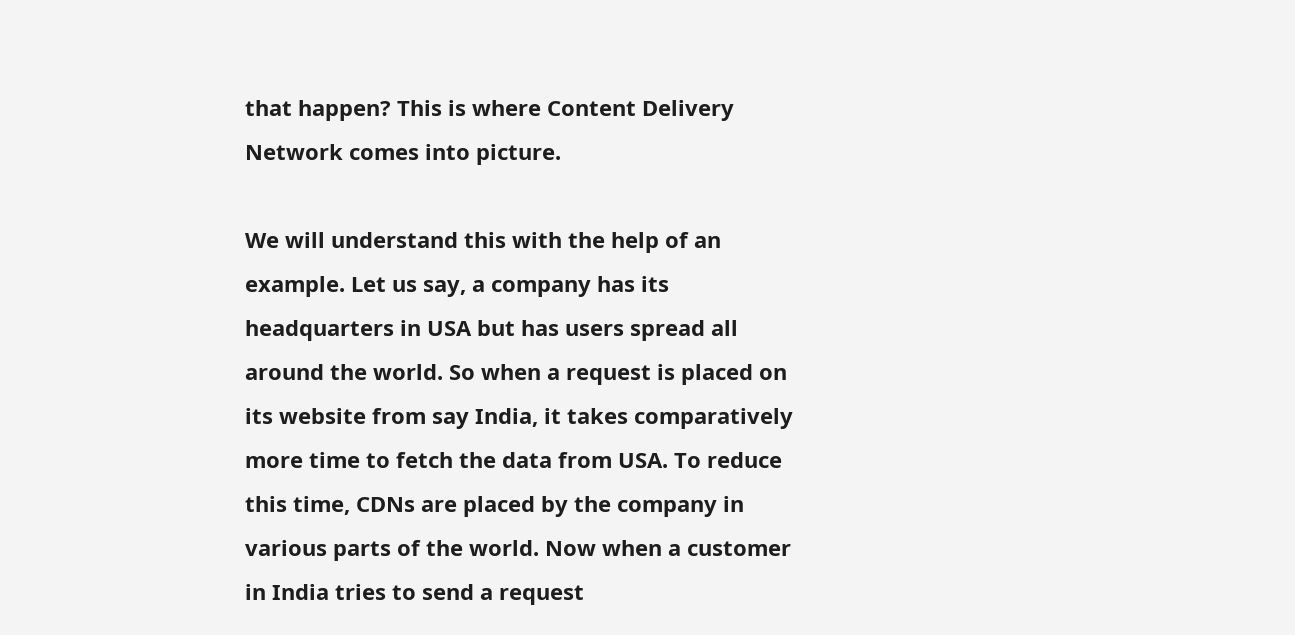that happen? This is where Content Delivery Network comes into picture.

We will understand this with the help of an example. Let us say, a company has its headquarters in USA but has users spread all around the world. So when a request is placed on its website from say India, it takes comparatively more time to fetch the data from USA. To reduce this time, CDNs are placed by the company in various parts of the world. Now when a customer in India tries to send a request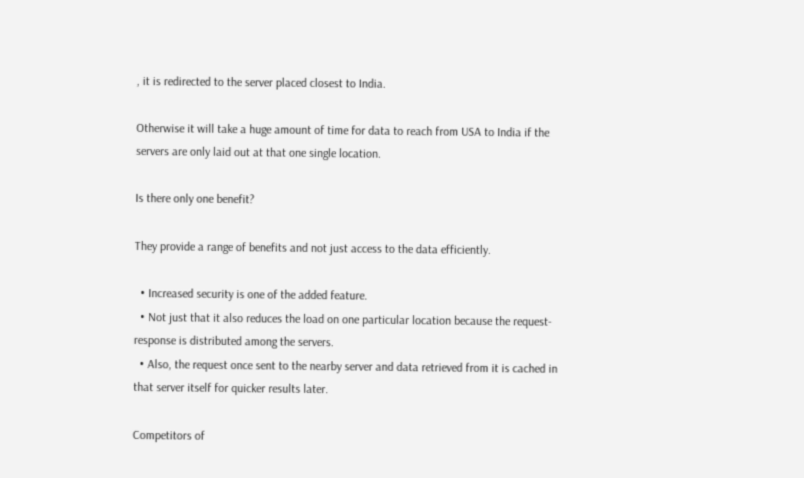, it is redirected to the server placed closest to India.

Otherwise it will take a huge amount of time for data to reach from USA to India if the servers are only laid out at that one single location.

Is there only one benefit?

They provide a range of benefits and not just access to the data efficiently.

  • Increased security is one of the added feature.
  • Not just that it also reduces the load on one particular location because the request-response is distributed among the servers.
  • Also, the request once sent to the nearby server and data retrieved from it is cached in that server itself for quicker results later.

Competitors of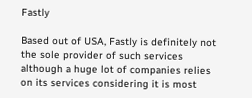Fastly

Based out of USA, Fastly is definitely not the sole provider of such services although a huge lot of companies relies on its services considering it is most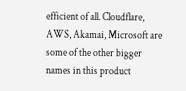efficient of all. Cloudflare, AWS, Akamai, Microsoft are some of the other bigger names in this product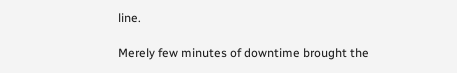line.

Merely few minutes of downtime brought the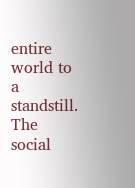entire world to a standstill. The social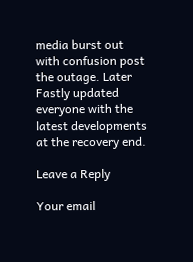media burst out with confusion post the outage. Later Fastly updated everyone with the latest developments at the recovery end.

Leave a Reply

Your email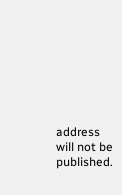address will not be published.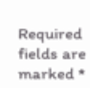Required fields are marked *